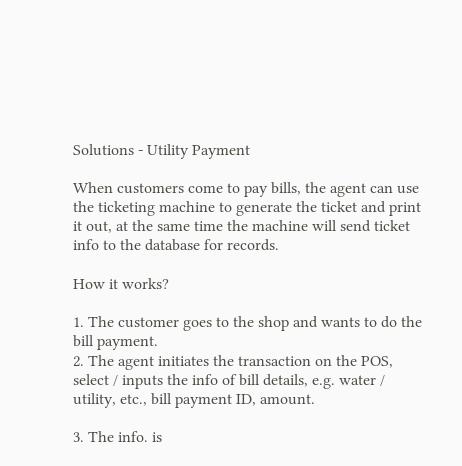Solutions - Utility Payment

When customers come to pay bills, the agent can use the ticketing machine to generate the ticket and print it out, at the same time the machine will send ticket info to the database for records.

How it works?

1. The customer goes to the shop and wants to do the bill payment.
2. The agent initiates the transaction on the POS, select / inputs the info of bill details, e.g. water / utility, etc., bill payment ID, amount.

3. The info. is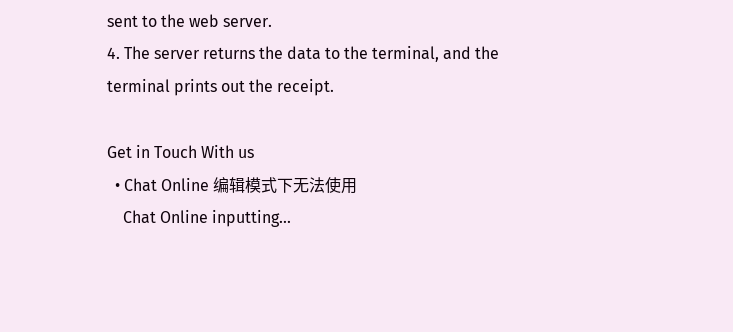sent to the web server.
4. The server returns the data to the terminal, and the terminal prints out the receipt.

Get in Touch With us
  • Chat Online 编辑模式下无法使用
    Chat Online inputting...